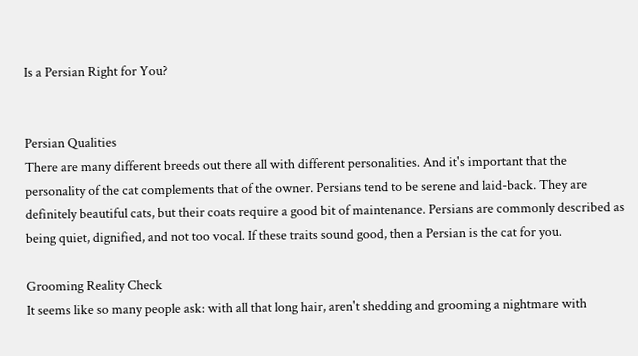Is a Persian Right for You?


Persian Qualities
There are many different breeds out there all with different personalities. And it's important that the personality of the cat complements that of the owner. Persians tend to be serene and laid-back. They are definitely beautiful cats, but their coats require a good bit of maintenance. Persians are commonly described as being quiet, dignified, and not too vocal. If these traits sound good, then a Persian is the cat for you.

Grooming Reality Check
It seems like so many people ask: with all that long hair, aren't shedding and grooming a nightmare with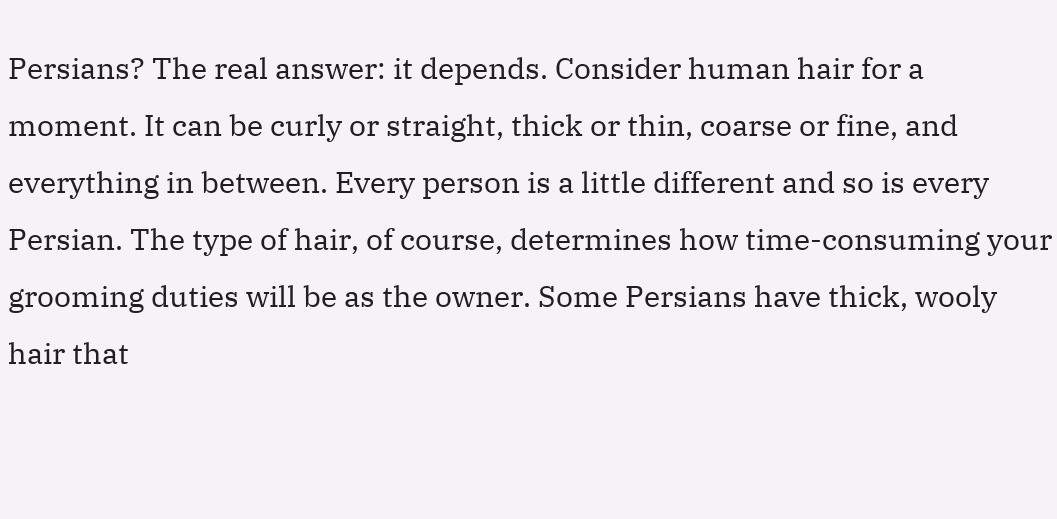Persians? The real answer: it depends. Consider human hair for a moment. It can be curly or straight, thick or thin, coarse or fine, and everything in between. Every person is a little different and so is every Persian. The type of hair, of course, determines how time-consuming your grooming duties will be as the owner. Some Persians have thick, wooly hair that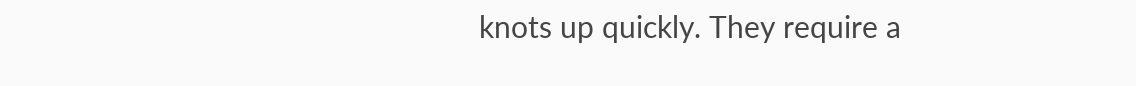knots up quickly. They require a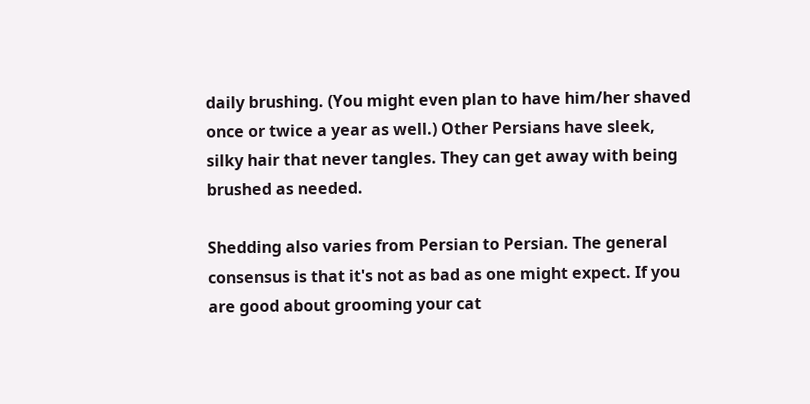daily brushing. (You might even plan to have him/her shaved once or twice a year as well.) Other Persians have sleek, silky hair that never tangles. They can get away with being brushed as needed.

Shedding also varies from Persian to Persian. The general consensus is that it's not as bad as one might expect. If you are good about grooming your cat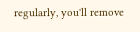regularly, you'll remove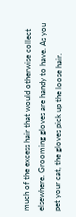much of the excess hair that would otherwise collect elsewhere. Grooming gloves are handy to have. As you pet your cat, the gloves pick up the loose hair.